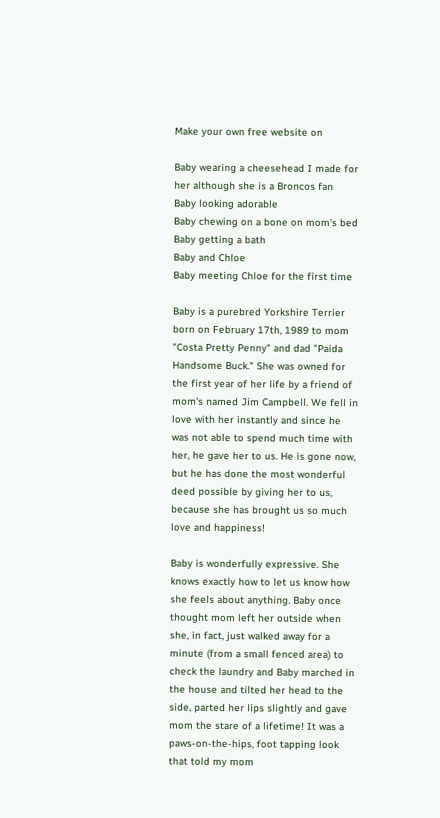Make your own free website on

Baby wearing a cheesehead I made for her although she is a Broncos fan
Baby looking adorable
Baby chewing on a bone on mom's bed
Baby getting a bath
Baby and Chloe
Baby meeting Chloe for the first time

Baby is a purebred Yorkshire Terrier born on February 17th, 1989 to mom "Costa Pretty Penny" and dad "Paida Handsome Buck." She was owned for the first year of her life by a friend of mom's named Jim Campbell. We fell in love with her instantly and since he was not able to spend much time with her, he gave her to us. He is gone now, but he has done the most wonderful deed possible by giving her to us, because she has brought us so much love and happiness!

Baby is wonderfully expressive. She knows exactly how to let us know how she feels about anything. Baby once thought mom left her outside when she, in fact, just walked away for a minute (from a small fenced area) to check the laundry and Baby marched in the house and tilted her head to the side, parted her lips slightly and gave mom the stare of a lifetime! It was a paws-on-the-hips, foot tapping look that told my mom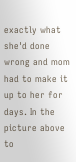exactly what she'd done wrong and mom had to make it up to her for days. In the picture above to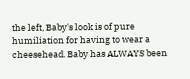the left, Baby's look is of pure humiliation for having to wear a cheesehead. Baby has ALWAYS been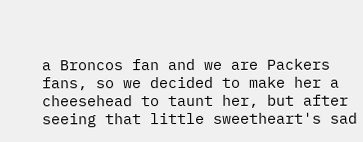a Broncos fan and we are Packers fans, so we decided to make her a cheesehead to taunt her, but after seeing that little sweetheart's sad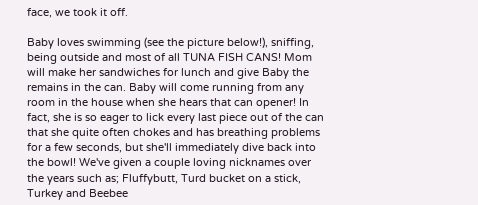face, we took it off.

Baby loves swimming (see the picture below!), sniffing, being outside and most of all TUNA FISH CANS! Mom will make her sandwiches for lunch and give Baby the remains in the can. Baby will come running from any room in the house when she hears that can opener! In fact, she is so eager to lick every last piece out of the can that she quite often chokes and has breathing problems for a few seconds, but she'll immediately dive back into the bowl! We've given a couple loving nicknames over the years such as; Fluffybutt, Turd bucket on a stick, Turkey and Beebee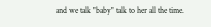and we talk "baby" talk to her all the time.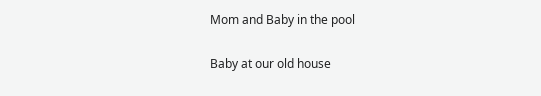Mom and Baby in the pool

Baby at our old house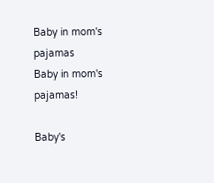Baby in mom's pajamas
Baby in mom's pajamas!

Baby's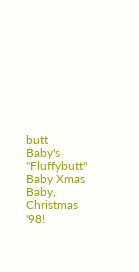butt
Baby's "Fluffybutt"
Baby Xmas
Baby, Christmas '98!